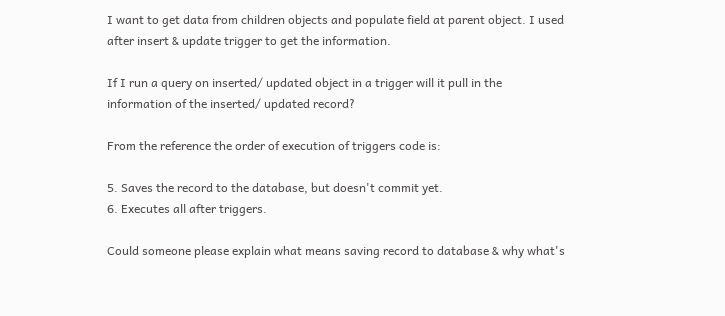I want to get data from children objects and populate field at parent object. I used after insert & update trigger to get the information.

If I run a query on inserted/ updated object in a trigger will it pull in the information of the inserted/ updated record?

From the reference the order of execution of triggers code is:

5. Saves the record to the database, but doesn't commit yet.
6. Executes all after triggers.

Could someone please explain what means saving record to database & why what's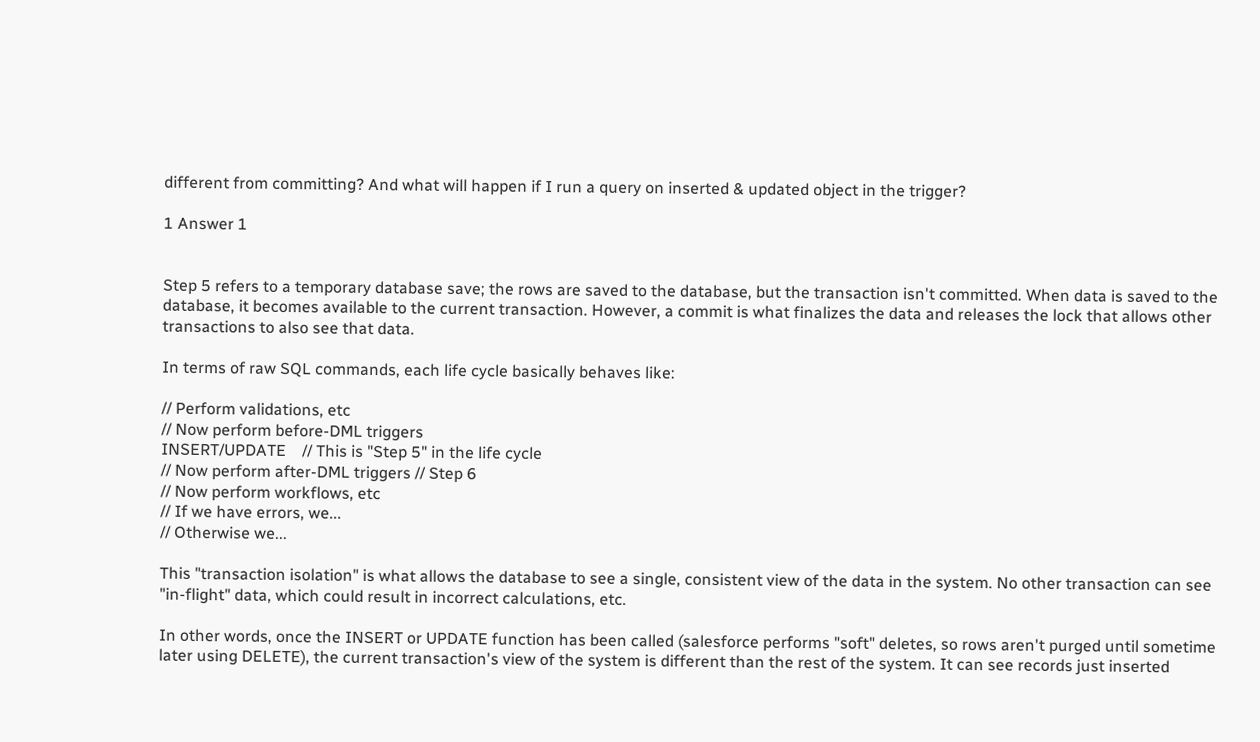different from committing? And what will happen if I run a query on inserted & updated object in the trigger?

1 Answer 1


Step 5 refers to a temporary database save; the rows are saved to the database, but the transaction isn't committed. When data is saved to the database, it becomes available to the current transaction. However, a commit is what finalizes the data and releases the lock that allows other transactions to also see that data.

In terms of raw SQL commands, each life cycle basically behaves like:

// Perform validations, etc
// Now perform before-DML triggers
INSERT/UPDATE    // This is "Step 5" in the life cycle
// Now perform after-DML triggers // Step 6
// Now perform workflows, etc
// If we have errors, we...
// Otherwise we...

This "transaction isolation" is what allows the database to see a single, consistent view of the data in the system. No other transaction can see "in-flight" data, which could result in incorrect calculations, etc.

In other words, once the INSERT or UPDATE function has been called (salesforce performs "soft" deletes, so rows aren't purged until sometime later using DELETE), the current transaction's view of the system is different than the rest of the system. It can see records just inserted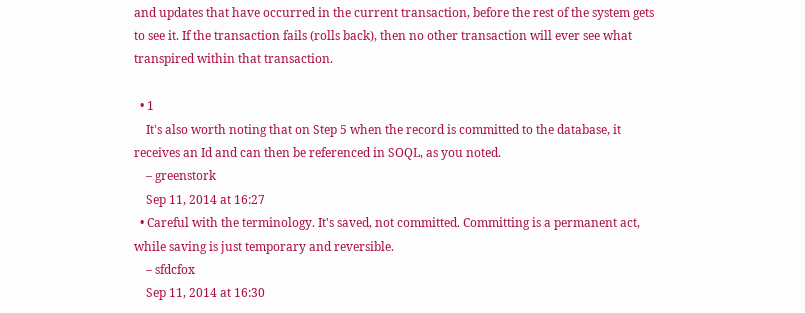and updates that have occurred in the current transaction, before the rest of the system gets to see it. If the transaction fails (rolls back), then no other transaction will ever see what transpired within that transaction.

  • 1
    It's also worth noting that on Step 5 when the record is committed to the database, it receives an Id and can then be referenced in SOQL, as you noted.
    – greenstork
    Sep 11, 2014 at 16:27
  • Careful with the terminology. It's saved, not committed. Committing is a permanent act, while saving is just temporary and reversible.
    – sfdcfox
    Sep 11, 2014 at 16:30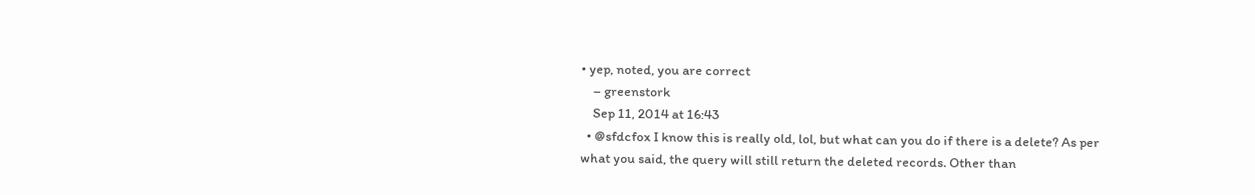• yep, noted, you are correct
    – greenstork
    Sep 11, 2014 at 16:43
  • @sfdcfox I know this is really old, lol, but what can you do if there is a delete? As per what you said, the query will still return the deleted records. Other than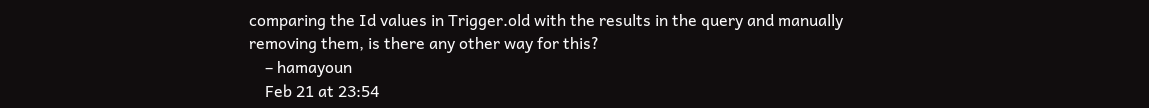comparing the Id values in Trigger.old with the results in the query and manually removing them, is there any other way for this?
    – hamayoun
    Feb 21 at 23:54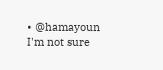• @hamayoun I'm not sure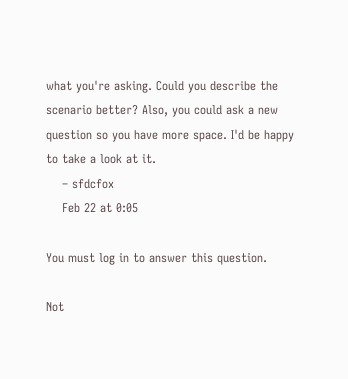what you're asking. Could you describe the scenario better? Also, you could ask a new question so you have more space. I'd be happy to take a look at it.
    – sfdcfox
    Feb 22 at 0:05

You must log in to answer this question.

Not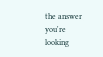the answer you're looking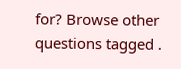for? Browse other questions tagged .